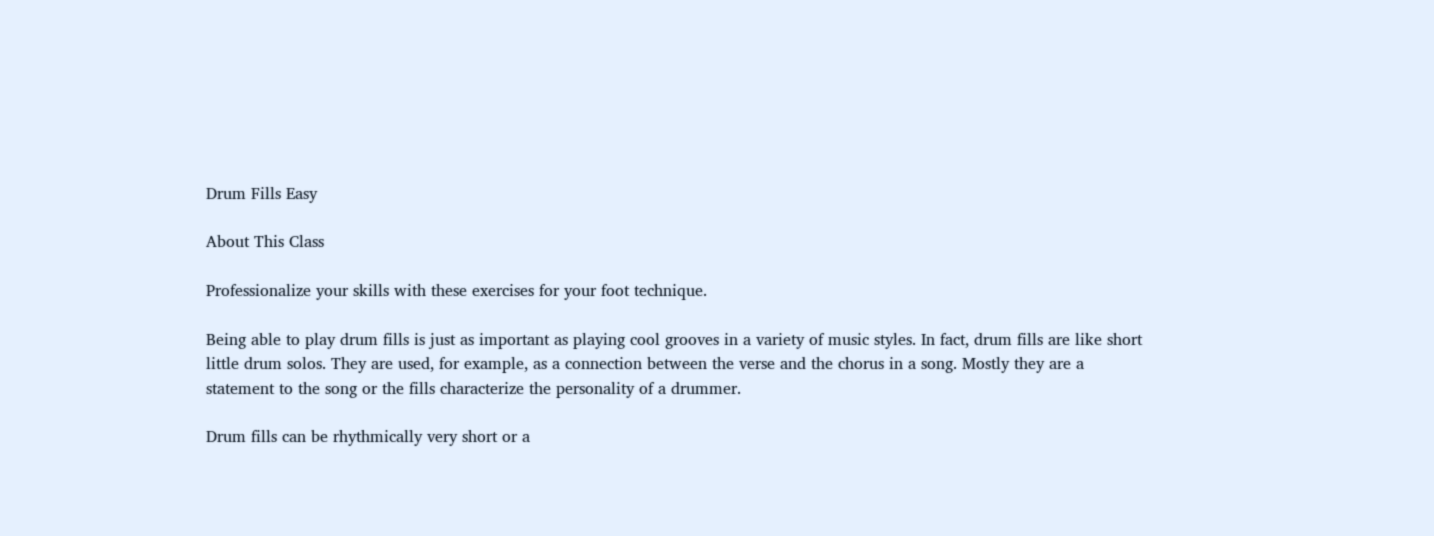Drum Fills Easy

About This Class

Professionalize your skills with these exercises for your foot technique.

Being able to play drum fills is just as important as playing cool grooves in a variety of music styles. In fact, drum fills are like short little drum solos. They are used, for example, as a connection between the verse and the chorus in a song. Mostly they are a statement to the song or the fills characterize the personality of a drummer.

Drum fills can be rhythmically very short or a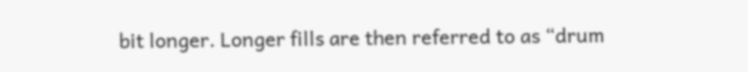bit longer. Longer fills are then referred to as “drum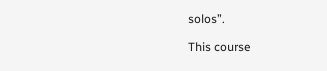solos”.

This course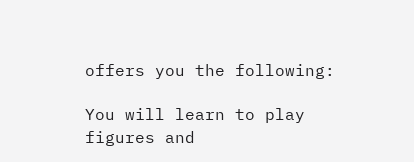offers you the following:

You will learn to play figures and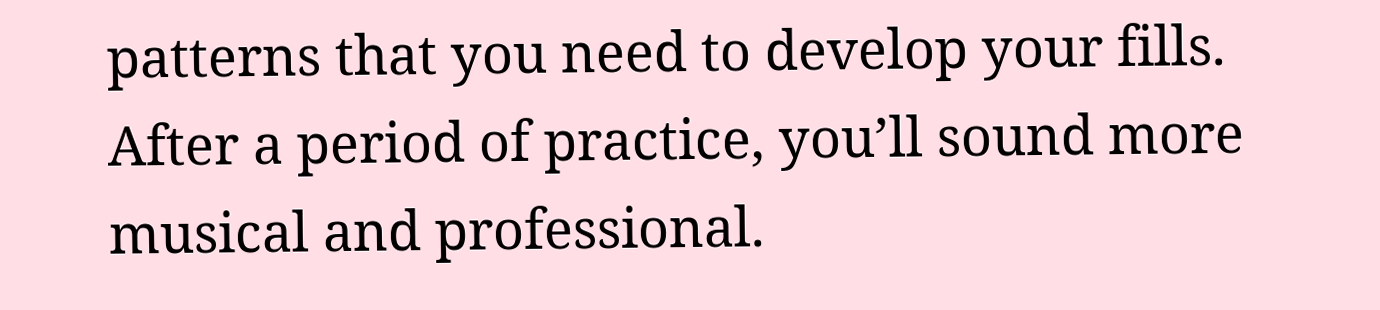patterns that you need to develop your fills. After a period of practice, you’ll sound more musical and professional.